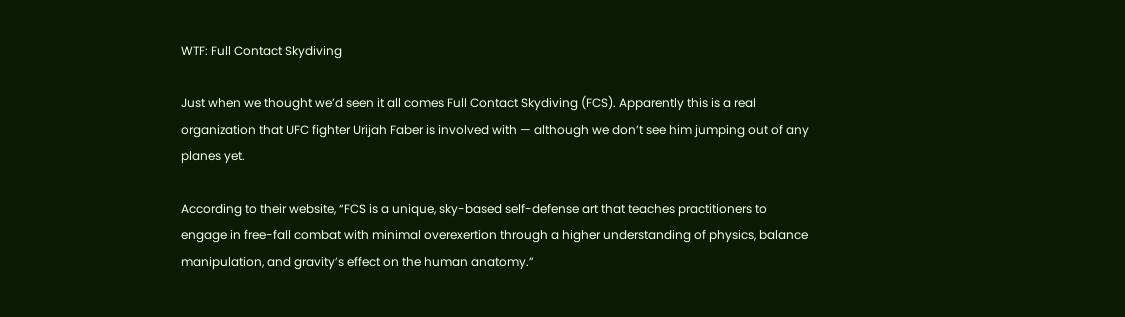WTF: Full Contact Skydiving

Just when we thought we’d seen it all comes Full Contact Skydiving (FCS). Apparently this is a real organization that UFC fighter Urijah Faber is involved with — although we don’t see him jumping out of any planes yet.

According to their website, “FCS is a unique, sky-based self-defense art that teaches practitioners to engage in free-fall combat with minimal overexertion through a higher understanding of physics, balance manipulation, and gravity’s effect on the human anatomy.”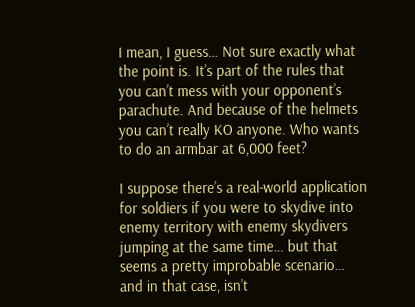I mean, I guess… Not sure exactly what the point is. It’s part of the rules that you can’t mess with your opponent’s parachute. And because of the helmets you can’t really KO anyone. Who wants to do an armbar at 6,000 feet?

I suppose there’s a real-world application for soldiers if you were to skydive into enemy territory with enemy skydivers jumping at the same time… but that seems a pretty improbable scenario… and in that case, isn’t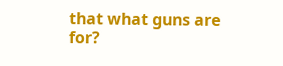that what guns are for?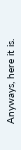Anyways, here it is.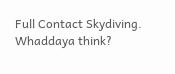Full Contact Skydiving. Whaddaya think?